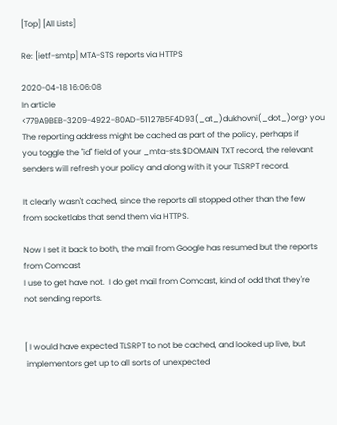[Top] [All Lists]

Re: [ietf-smtp] MTA-STS reports via HTTPS

2020-04-18 16:06:08
In article <779A9BEB-3209-4922-80AD-51127B5F4D93(_at_)dukhovni(_dot_)org> you
The reporting address might be cached as part of the policy, perhaps if
you toggle the "id" field of your _mta-sts.$DOMAIN TXT record, the relevant
senders will refresh your policy and along with it your TLSRPT record.

It clearly wasn't cached, since the reports all stopped other than the few
from socketlabs that send them via HTTPS.

Now I set it back to both, the mail from Google has resumed but the reports
from Comcast
I use to get have not.  I do get mail from Comcast, kind of odd that they're
not sending reports.


[ I would have expected TLSRPT to not be cached, and looked up live, but
 implementors get up to all sorts of unexpected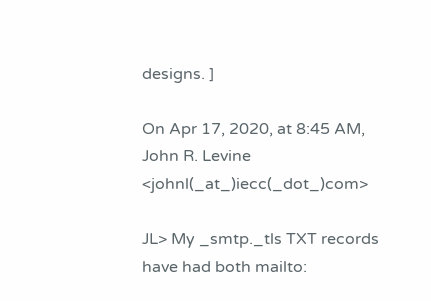designs. ]

On Apr 17, 2020, at 8:45 AM, John R. Levine <johnl(_at_)iecc(_dot_)com>

JL> My _smtp._tls TXT records have had both mailto: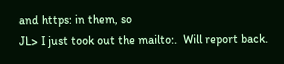and https: in them, so
JL> I just took out the mailto:.  Will report back.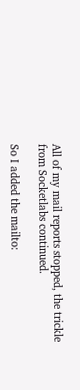All of my mail reports stopped, the trickle from Socketlabs continued.

So I added the mailto: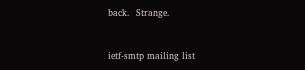back.  Strange.


ietf-smtp mailing list